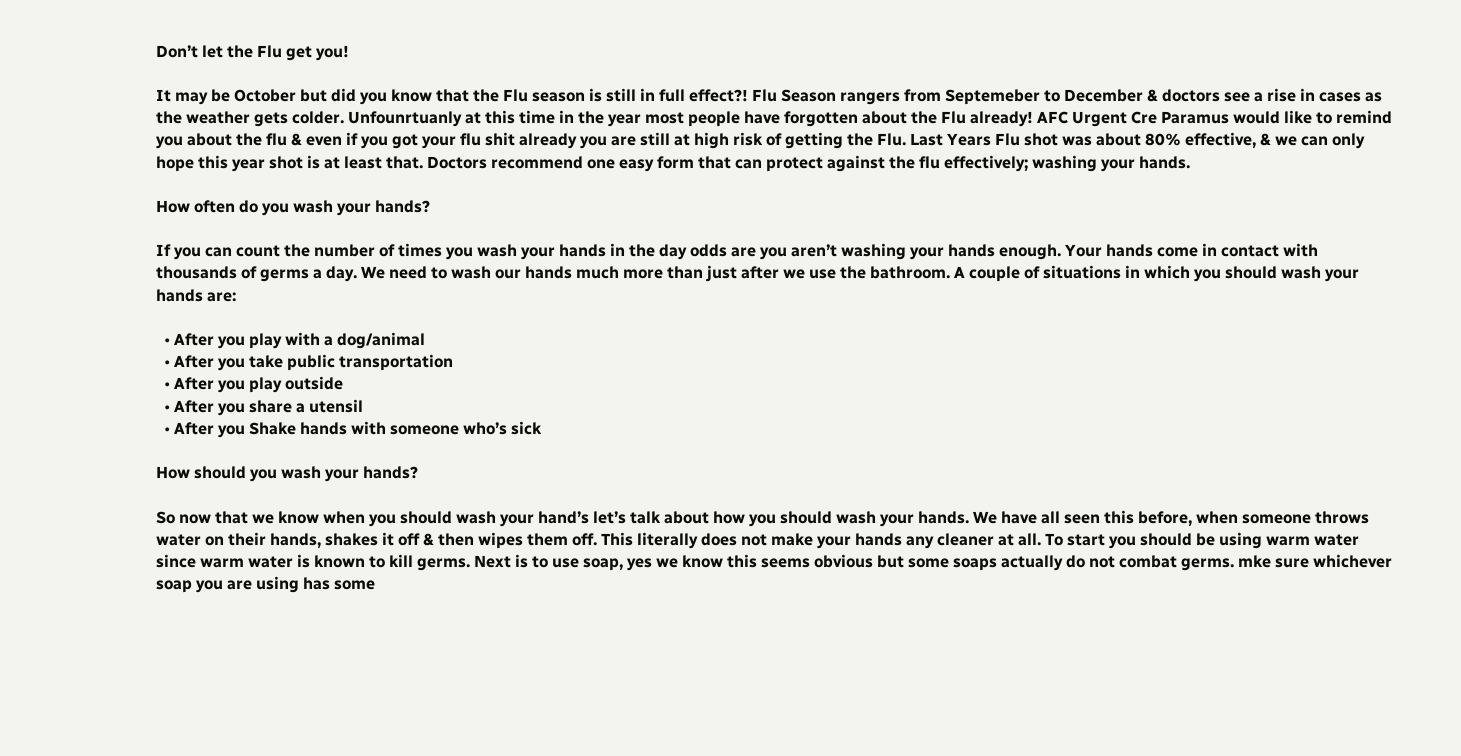Don’t let the Flu get you!

It may be October but did you know that the Flu season is still in full effect?! Flu Season rangers from Septemeber to December & doctors see a rise in cases as the weather gets colder. Unfounrtuanly at this time in the year most people have forgotten about the Flu already! AFC Urgent Cre Paramus would like to remind you about the flu & even if you got your flu shit already you are still at high risk of getting the Flu. Last Years Flu shot was about 80% effective, & we can only hope this year shot is at least that. Doctors recommend one easy form that can protect against the flu effectively; washing your hands.

How often do you wash your hands?

If you can count the number of times you wash your hands in the day odds are you aren’t washing your hands enough. Your hands come in contact with thousands of germs a day. We need to wash our hands much more than just after we use the bathroom. A couple of situations in which you should wash your hands are:

  • After you play with a dog/animal
  • After you take public transportation
  • After you play outside
  • After you share a utensil
  • After you Shake hands with someone who’s sick

How should you wash your hands?

So now that we know when you should wash your hand’s let’s talk about how you should wash your hands. We have all seen this before, when someone throws water on their hands, shakes it off & then wipes them off. This literally does not make your hands any cleaner at all. To start you should be using warm water since warm water is known to kill germs. Next is to use soap, yes we know this seems obvious but some soaps actually do not combat germs. mke sure whichever soap you are using has some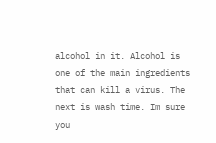alcohol in it. Alcohol is one of the main ingredients that can kill a virus. The next is wash time. Im sure you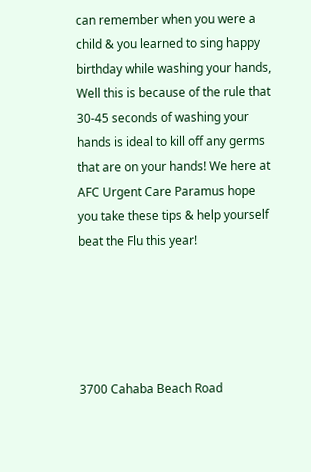can remember when you were a child & you learned to sing happy birthday while washing your hands, Well this is because of the rule that 30-45 seconds of washing your hands is ideal to kill off any germs that are on your hands! We here at AFC Urgent Care Paramus hope you take these tips & help yourself beat the Flu this year!





3700 Cahaba Beach Road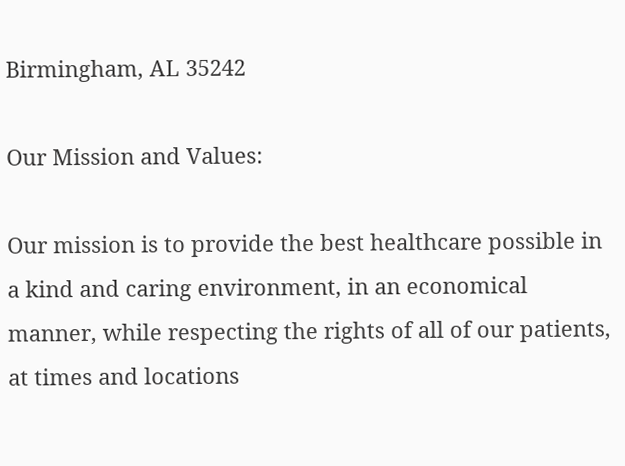Birmingham, AL 35242

Our Mission and Values:

Our mission is to provide the best healthcare possible in a kind and caring environment, in an economical manner, while respecting the rights of all of our patients, at times and locations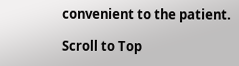convenient to the patient.

Scroll to Top